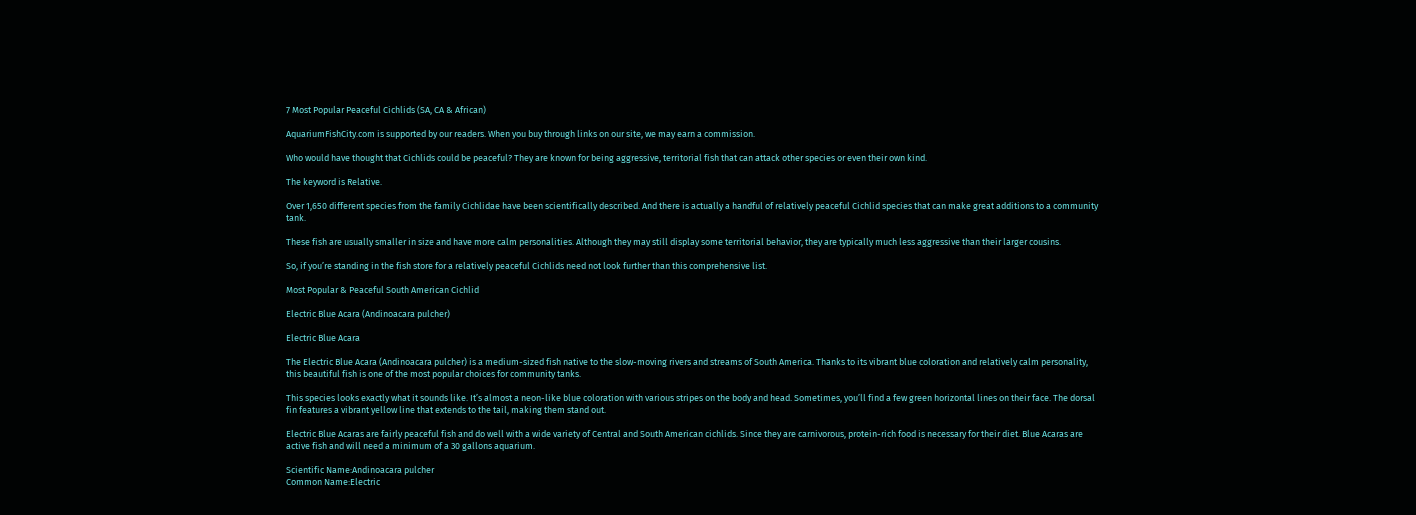7 Most Popular Peaceful Cichlids (SA, CA & African)

AquariumFishCity.com is supported by our readers. When you buy through links on our site, we may earn a commission.

Who would have thought that Cichlids could be peaceful? They are known for being aggressive, territorial fish that can attack other species or even their own kind.

The keyword is Relative.

Over 1,650 different species from the family Cichlidae have been scientifically described. And there is actually a handful of relatively peaceful Cichlid species that can make great additions to a community tank.

These fish are usually smaller in size and have more calm personalities. Although they may still display some territorial behavior, they are typically much less aggressive than their larger cousins.

So, if you’re standing in the fish store for a relatively peaceful Cichlids need not look further than this comprehensive list.

Most Popular & Peaceful South American Cichlid

Electric Blue Acara (Andinoacara pulcher)

Electric Blue Acara

The Electric Blue Acara (Andinoacara pulcher) is a medium-sized fish native to the slow-moving rivers and streams of South America. Thanks to its vibrant blue coloration and relatively calm personality, this beautiful fish is one of the most popular choices for community tanks.

This species looks exactly what it sounds like. It’s almost a neon-like blue coloration with various stripes on the body and head. Sometimes, you’ll find a few green horizontal lines on their face. The dorsal fin features a vibrant yellow line that extends to the tail, making them stand out.

Electric Blue Acaras are fairly peaceful fish and do well with a wide variety of Central and South American cichlids. Since they are carnivorous, protein-rich food is necessary for their diet. Blue Acaras are active fish and will need a minimum of a 30 gallons aquarium.

Scientific Name:Andinoacara pulcher
Common Name:Electric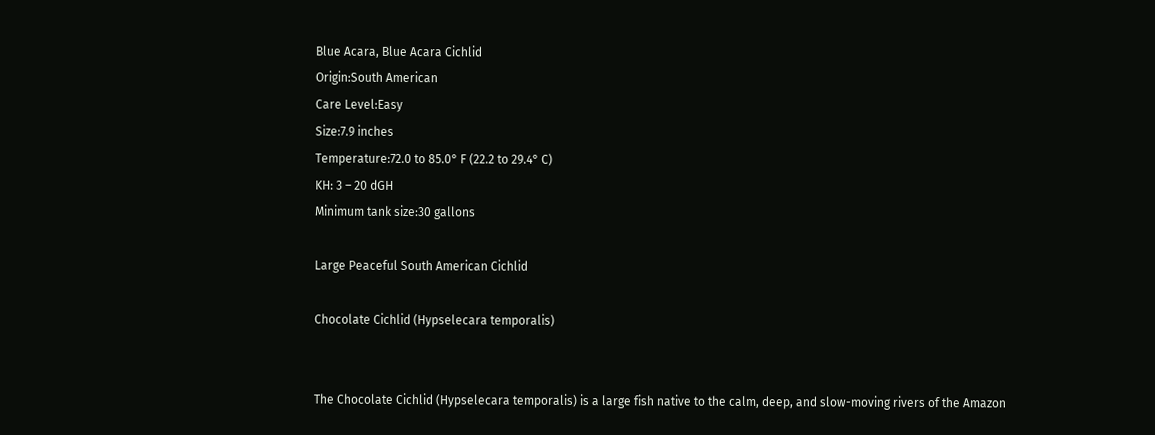Blue Acara, Blue Acara Cichlid
Origin:South American
Care Level:Easy
Size:7.9 inches
Temperature:72.0 to 85.0° F (22.2 to 29.4° C)
KH: 3 – 20 dGH
Minimum tank size:30 gallons

Large Peaceful South American Cichlid

Chocolate Cichlid (Hypselecara temporalis)


The Chocolate Cichlid (Hypselecara temporalis) is a large fish native to the calm, deep, and slow-moving rivers of the Amazon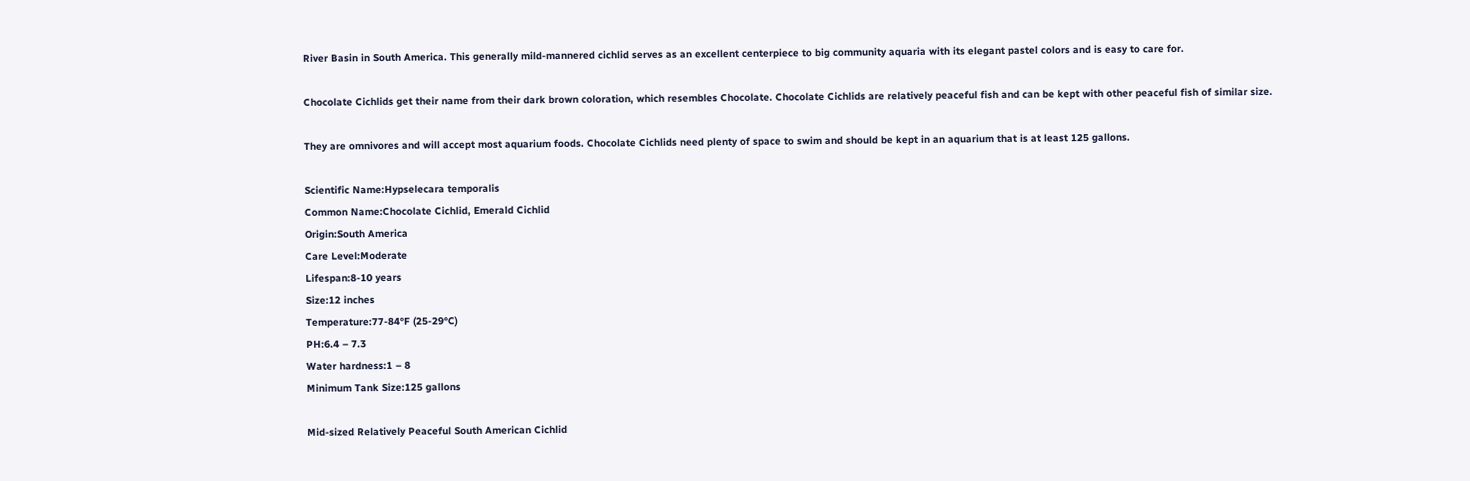River Basin in South America. This generally mild-mannered cichlid serves as an excellent centerpiece to big community aquaria with its elegant pastel colors and is easy to care for.

Chocolate Cichlids get their name from their dark brown coloration, which resembles Chocolate. Chocolate Cichlids are relatively peaceful fish and can be kept with other peaceful fish of similar size.

They are omnivores and will accept most aquarium foods. Chocolate Cichlids need plenty of space to swim and should be kept in an aquarium that is at least 125 gallons.

Scientific Name:Hypselecara temporalis
Common Name:Chocolate Cichlid, Emerald Cichlid
Origin:South America
Care Level:Moderate
Lifespan:8-10 years
Size:12 inches
Temperature:77-84°F (25-29°C)
PH:6.4 – 7.3
Water hardness:1 – 8
Minimum Tank Size:125 gallons

Mid-sized Relatively Peaceful South American Cichlid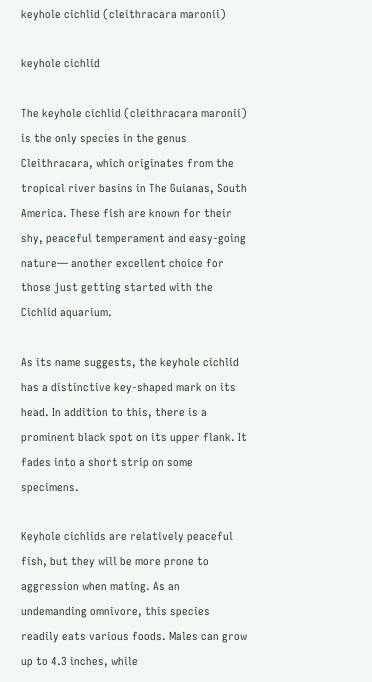keyhole cichlid (cleithracara maronii)

keyhole cichlid

The keyhole cichlid (cleithracara maronii) is the only species in the genus Cleithracara, which originates from the tropical river basins in The Guianas, South America. These fish are known for their shy, peaceful temperament and easy-going nature— another excellent choice for those just getting started with the Cichlid aquarium.

As its name suggests, the keyhole cichlid has a distinctive key-shaped mark on its head. In addition to this, there is a prominent black spot on its upper flank. It fades into a short strip on some specimens.

Keyhole cichlids are relatively peaceful fish, but they will be more prone to aggression when mating. As an undemanding omnivore, this species readily eats various foods. Males can grow up to 4.3 inches, while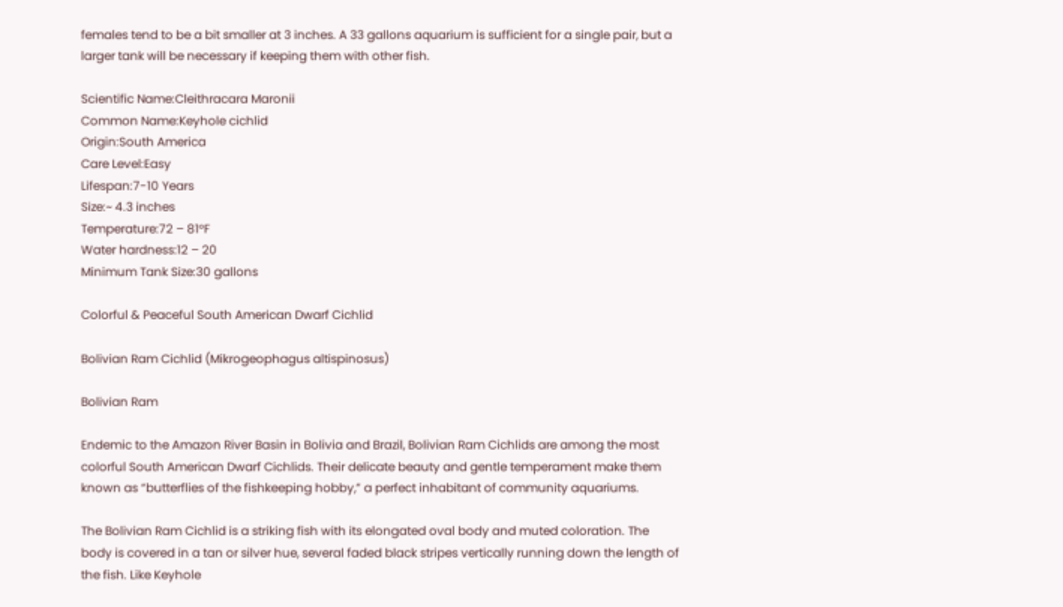females tend to be a bit smaller at 3 inches. A 33 gallons aquarium is sufficient for a single pair, but a larger tank will be necessary if keeping them with other fish.

Scientific Name:Cleithracara Maronii
Common Name:Keyhole cichlid
Origin:South America
Care Level:Easy
Lifespan:7-10 Years
Size:~ 4.3 inches
Temperature:72 – 81°F
Water hardness:12 – 20
Minimum Tank Size:30 gallons

Colorful & Peaceful South American Dwarf Cichlid

Bolivian Ram Cichlid (Mikrogeophagus altispinosus)

Bolivian Ram

Endemic to the Amazon River Basin in Bolivia and Brazil, Bolivian Ram Cichlids are among the most colorful South American Dwarf Cichlids. Their delicate beauty and gentle temperament make them known as “butterflies of the fishkeeping hobby,” a perfect inhabitant of community aquariums.

The Bolivian Ram Cichlid is a striking fish with its elongated oval body and muted coloration. The body is covered in a tan or silver hue, several faded black stripes vertically running down the length of the fish. Like Keyhole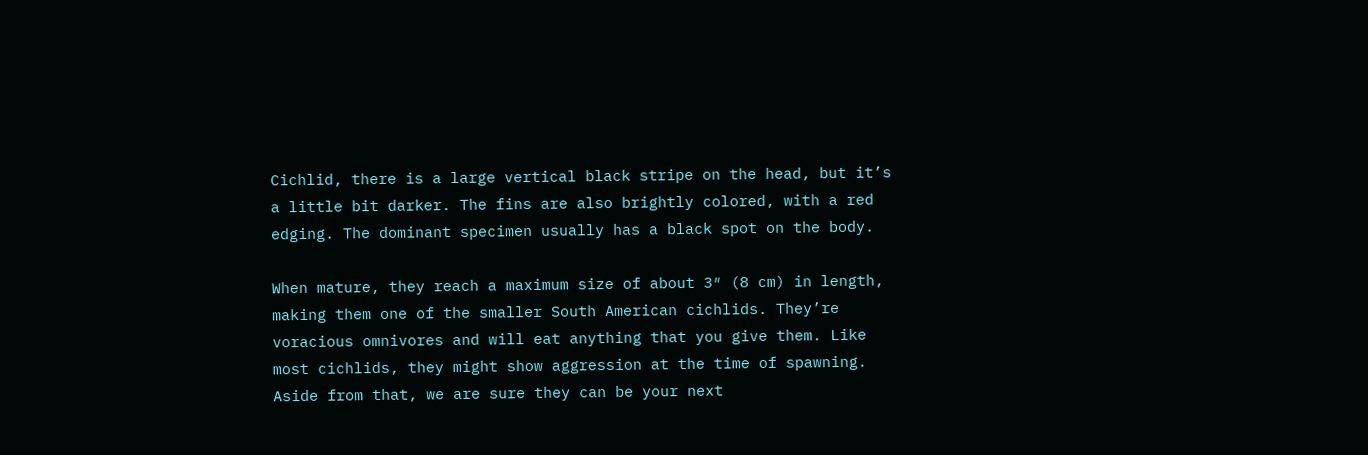Cichlid, there is a large vertical black stripe on the head, but it’s a little bit darker. The fins are also brightly colored, with a red edging. The dominant specimen usually has a black spot on the body.

When mature, they reach a maximum size of about 3″ (8 cm) in length, making them one of the smaller South American cichlids. They’re voracious omnivores and will eat anything that you give them. Like most cichlids, they might show aggression at the time of spawning. Aside from that, we are sure they can be your next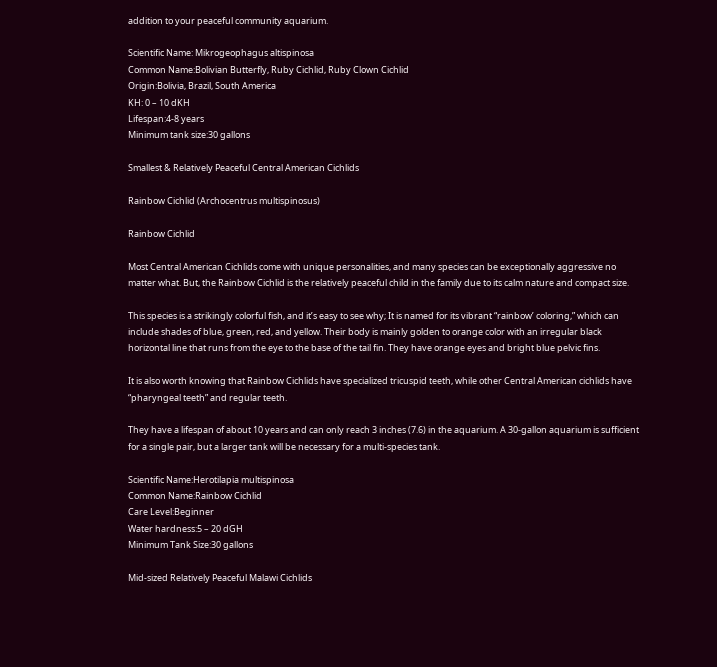addition to your peaceful community aquarium.

Scientific Name: Mikrogeophagus altispinosa
Common Name:Bolivian Butterfly, Ruby Cichlid, Ruby Clown Cichlid
Origin:Bolivia, Brazil, South America
KH: 0 – 10 dKH
Lifespan:4-8 years
Minimum tank size:30 gallons

Smallest & Relatively Peaceful Central American Cichlids

Rainbow Cichlid (Archocentrus multispinosus)

Rainbow Cichlid

Most Central American Cichlids come with unique personalities, and many species can be exceptionally aggressive no matter what. But, the Rainbow Cichlid is the relatively peaceful child in the family due to its calm nature and compact size.

This species is a strikingly colorful fish, and it’s easy to see why; It is named for its vibrant “rainbow’ coloring,” which can include shades of blue, green, red, and yellow. Their body is mainly golden to orange color with an irregular black horizontal line that runs from the eye to the base of the tail fin. They have orange eyes and bright blue pelvic fins.

It is also worth knowing that Rainbow Cichlids have specialized tricuspid teeth, while other Central American cichlids have “pharyngeal teeth” and regular teeth.

They have a lifespan of about 10 years and can only reach 3 inches (7.6) in the aquarium. A 30-gallon aquarium is sufficient for a single pair, but a larger tank will be necessary for a multi-species tank.

Scientific Name:Herotilapia multispinosa
Common Name:Rainbow Cichlid
Care Level:Beginner
Water hardness:5 – 20 dGH
Minimum Tank Size:30 gallons

Mid-sized Relatively Peaceful Malawi Cichlids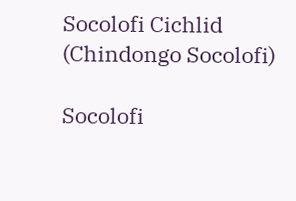Socolofi Cichlid (Chindongo Socolofi)

Socolofi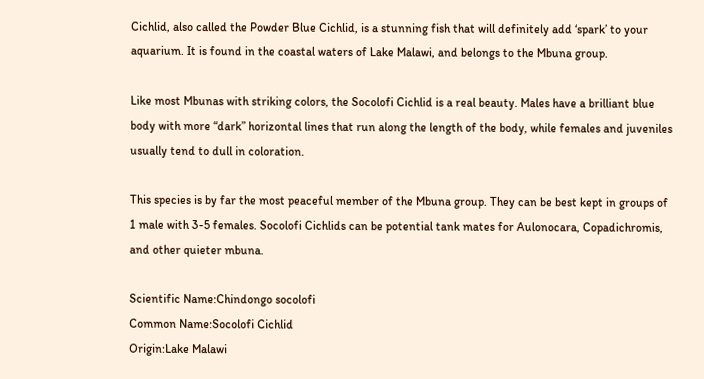Cichlid, also called the Powder Blue Cichlid, is a stunning fish that will definitely add ‘spark’ to your aquarium. It is found in the coastal waters of Lake Malawi, and belongs to the Mbuna group.

Like most Mbunas with striking colors, the Socolofi Cichlid is a real beauty. Males have a brilliant blue body with more “dark” horizontal lines that run along the length of the body, while females and juveniles usually tend to dull in coloration.

This species is by far the most peaceful member of the Mbuna group. They can be best kept in groups of 1 male with 3-5 females. Socolofi Cichlids can be potential tank mates for Aulonocara, Copadichromis, and other quieter mbuna.

Scientific Name:Chindongo socolofi
Common Name:Socolofi Cichlid
Origin:Lake Malawi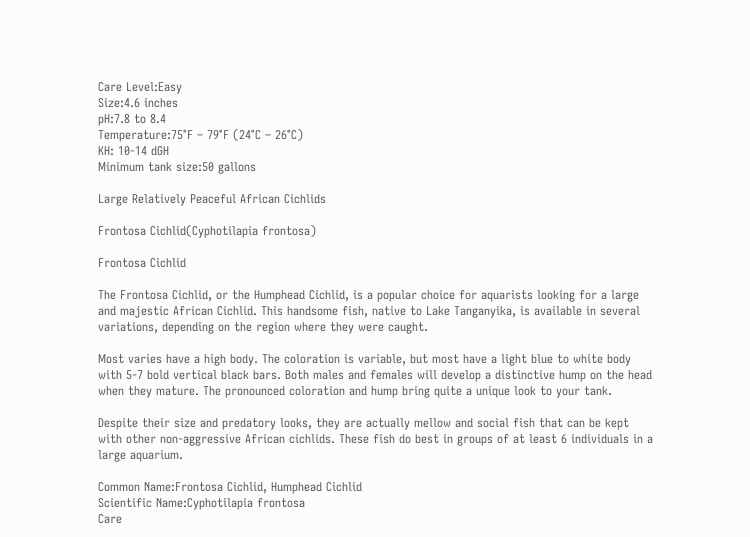Care Level:Easy
Size:4.6 inches
pH:7.8 to 8.4
Temperature:75°F – 79°F (24°C – 26°C)
KH: 10-14 dGH
Minimum tank size:50 gallons

Large Relatively Peaceful African Cichlids

Frontosa Cichlid(Cyphotilapia frontosa)

Frontosa Cichlid

The Frontosa Cichlid, or the Humphead Cichlid, is a popular choice for aquarists looking for a large and majestic African Cichlid. This handsome fish, native to Lake Tanganyika, is available in several variations, depending on the region where they were caught.

Most varies have a high body. The coloration is variable, but most have a light blue to white body with 5-7 bold vertical black bars. Both males and females will develop a distinctive hump on the head when they mature. The pronounced coloration and hump bring quite a unique look to your tank.

Despite their size and predatory looks, they are actually mellow and social fish that can be kept with other non-aggressive African cichlids. These fish do best in groups of at least 6 individuals in a large aquarium.

Common Name:Frontosa Cichlid, Humphead Cichlid
Scientific Name:Cyphotilapia frontosa
Care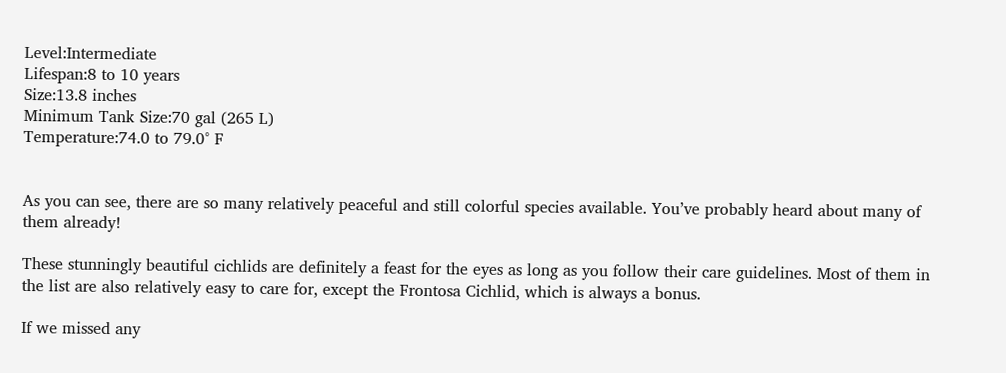Level:Intermediate
Lifespan:8 to 10 years
Size:13.8 inches
Minimum Tank Size:70 gal (265 L)
Temperature:74.0 to 79.0° F


As you can see, there are so many relatively peaceful and still colorful species available. You’ve probably heard about many of them already!

These stunningly beautiful cichlids are definitely a feast for the eyes as long as you follow their care guidelines. Most of them in the list are also relatively easy to care for, except the Frontosa Cichlid, which is always a bonus.

If we missed any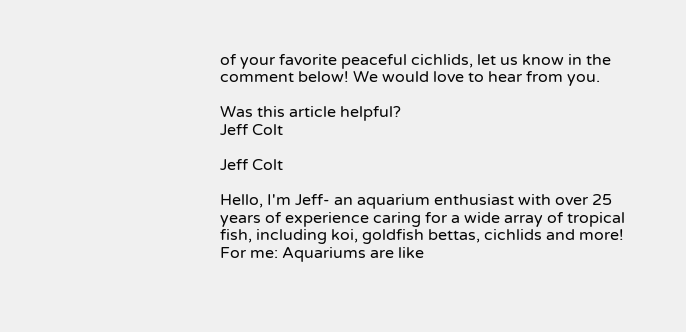of your favorite peaceful cichlids, let us know in the comment below! We would love to hear from you.

Was this article helpful?
Jeff Colt

Jeff Colt

Hello, I'm Jeff- an aquarium enthusiast with over 25 years of experience caring for a wide array of tropical fish, including koi, goldfish bettas, cichlids and more! For me: Aquariums are like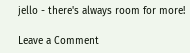jello - there's always room for more!

Leave a Comment